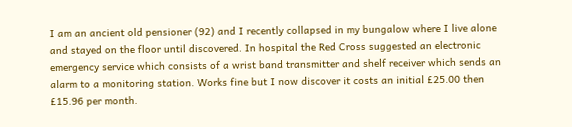I am an ancient old pensioner (92) and I recently collapsed in my bungalow where I live alone and stayed on the floor until discovered. In hospital the Red Cross suggested an electronic emergency service which consists of a wrist band transmitter and shelf receiver which sends an alarm to a monitoring station. Works fine but I now discover it costs an initial £25.00 then £15.96 per month.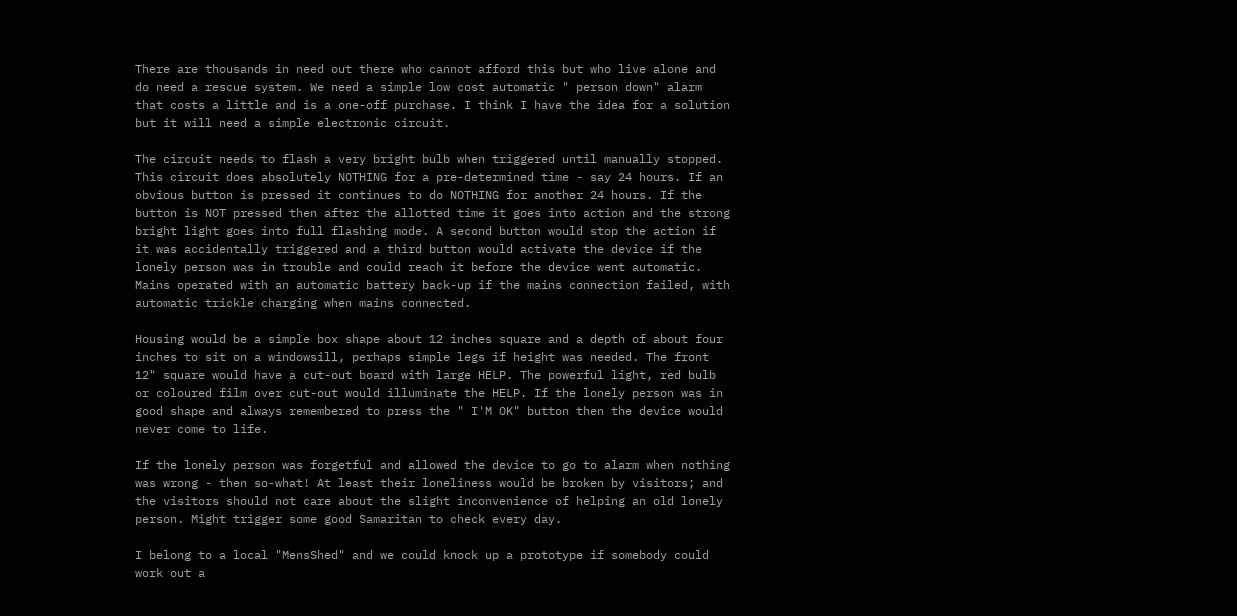There are thousands in need out there who cannot afford this but who live alone and do need a rescue system. We need a simple low cost automatic " person down" alarm that costs a little and is a one-off purchase. I think I have the idea for a solution but it will need a simple electronic circuit.

The circuit needs to flash a very bright bulb when triggered until manually stopped. This circuit does absolutely NOTHING for a pre-determined time - say 24 hours. If an obvious button is pressed it continues to do NOTHING for another 24 hours. If the button is NOT pressed then after the allotted time it goes into action and the strong bright light goes into full flashing mode. A second button would stop the action if it was accidentally triggered and a third button would activate the device if the lonely person was in trouble and could reach it before the device went automatic. Mains operated with an automatic battery back-up if the mains connection failed, with automatic trickle charging when mains connected.

Housing would be a simple box shape about 12 inches square and a depth of about four inches to sit on a windowsill, perhaps simple legs if height was needed. The front 12" square would have a cut-out board with large HELP. The powerful light, red bulb or coloured film over cut-out would illuminate the HELP. If the lonely person was in good shape and always remembered to press the " I'M OK" button then the device would never come to life.

If the lonely person was forgetful and allowed the device to go to alarm when nothing was wrong - then so-what! At least their loneliness would be broken by visitors; and the visitors should not care about the slight inconvenience of helping an old lonely person. Might trigger some good Samaritan to check every day.

I belong to a local "MensShed" and we could knock up a prototype if somebody could work out a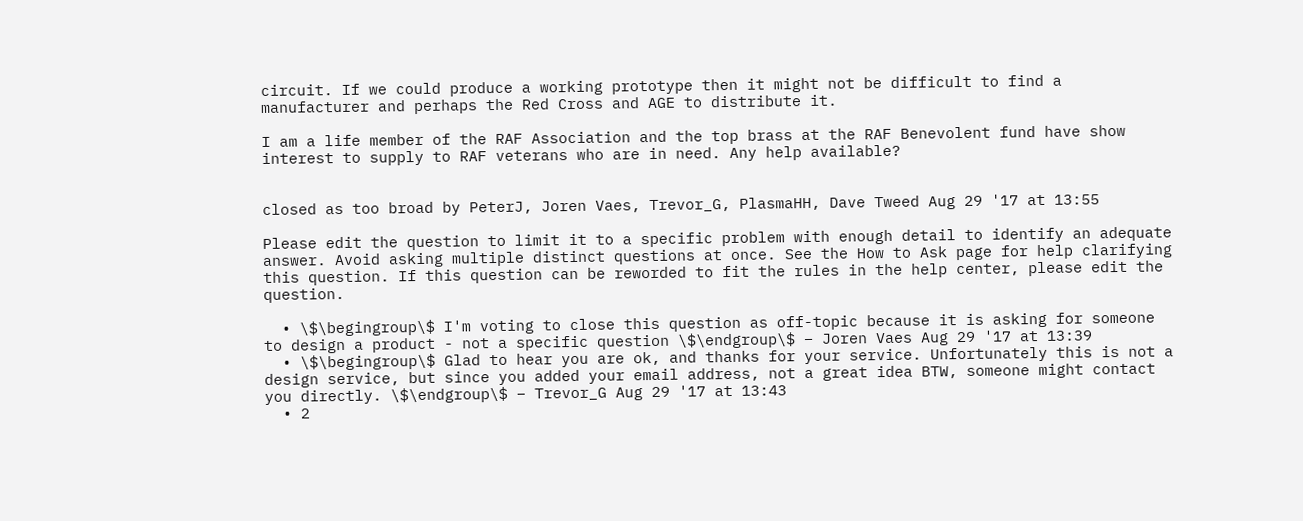circuit. If we could produce a working prototype then it might not be difficult to find a manufacturer and perhaps the Red Cross and AGE to distribute it.

I am a life member of the RAF Association and the top brass at the RAF Benevolent fund have show interest to supply to RAF veterans who are in need. Any help available?


closed as too broad by PeterJ, Joren Vaes, Trevor_G, PlasmaHH, Dave Tweed Aug 29 '17 at 13:55

Please edit the question to limit it to a specific problem with enough detail to identify an adequate answer. Avoid asking multiple distinct questions at once. See the How to Ask page for help clarifying this question. If this question can be reworded to fit the rules in the help center, please edit the question.

  • \$\begingroup\$ I'm voting to close this question as off-topic because it is asking for someone to design a product - not a specific question \$\endgroup\$ – Joren Vaes Aug 29 '17 at 13:39
  • \$\begingroup\$ Glad to hear you are ok, and thanks for your service. Unfortunately this is not a design service, but since you added your email address, not a great idea BTW, someone might contact you directly. \$\endgroup\$ – Trevor_G Aug 29 '17 at 13:43
  • 2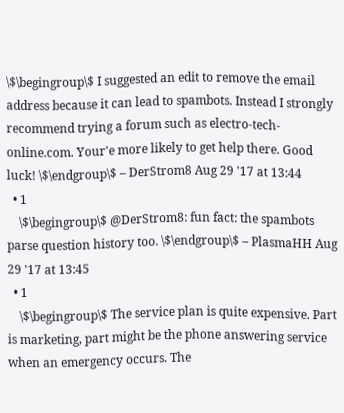\$\begingroup\$ I suggested an edit to remove the email address because it can lead to spambots. Instead I strongly recommend trying a forum such as electro-tech-online.com. Your'e more likely to get help there. Good luck! \$\endgroup\$ – DerStrom8 Aug 29 '17 at 13:44
  • 1
    \$\begingroup\$ @DerStrom8: fun fact: the spambots parse question history too. \$\endgroup\$ – PlasmaHH Aug 29 '17 at 13:45
  • 1
    \$\begingroup\$ The service plan is quite expensive. Part is marketing, part might be the phone answering service when an emergency occurs. The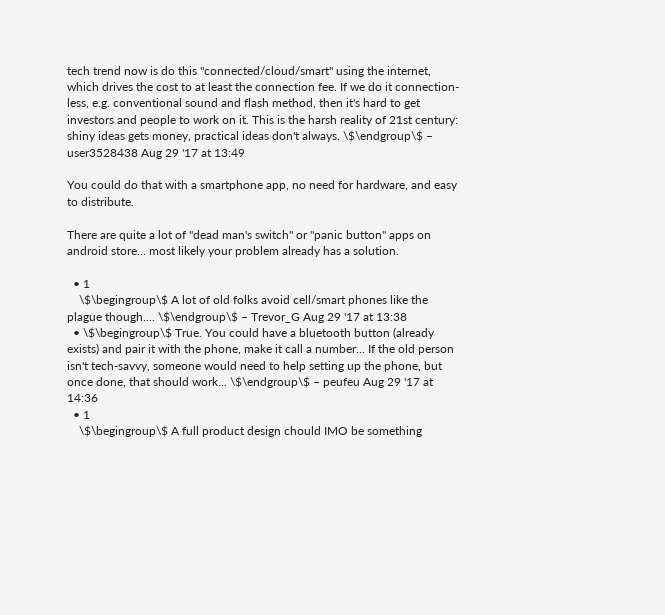tech trend now is do this "connected/cloud/smart" using the internet, which drives the cost to at least the connection fee. If we do it connection-less, e.g. conventional sound and flash method, then it's hard to get investors and people to work on it. This is the harsh reality of 21st century: shiny ideas gets money, practical ideas don't always. \$\endgroup\$ – user3528438 Aug 29 '17 at 13:49

You could do that with a smartphone app, no need for hardware, and easy to distribute.

There are quite a lot of "dead man's switch" or "panic button" apps on android store... most likely your problem already has a solution.

  • 1
    \$\begingroup\$ A lot of old folks avoid cell/smart phones like the plague though.... \$\endgroup\$ – Trevor_G Aug 29 '17 at 13:38
  • \$\begingroup\$ True. You could have a bluetooth button (already exists) and pair it with the phone, make it call a number... If the old person isn't tech-savvy, someone would need to help setting up the phone, but once done, that should work... \$\endgroup\$ – peufeu Aug 29 '17 at 14:36
  • 1
    \$\begingroup\$ A full product design chould IMO be something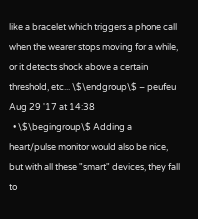like a bracelet which triggers a phone call when the wearer stops moving for a while, or it detects shock above a certain threshold, etc... \$\endgroup\$ – peufeu Aug 29 '17 at 14:38
  • \$\begingroup\$ Adding a heart/pulse monitor would also be nice, but with all these "smart" devices, they fall to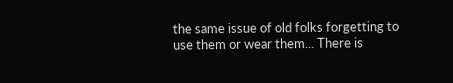the same issue of old folks forgetting to use them or wear them... There is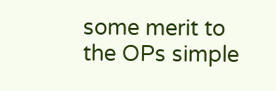some merit to the OPs simple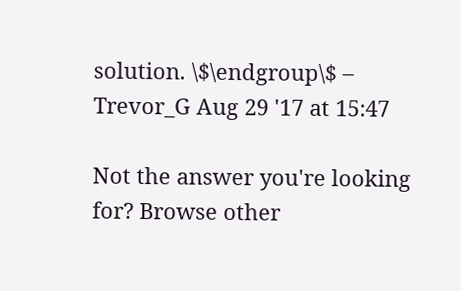solution. \$\endgroup\$ – Trevor_G Aug 29 '17 at 15:47

Not the answer you're looking for? Browse other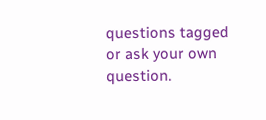questions tagged or ask your own question.